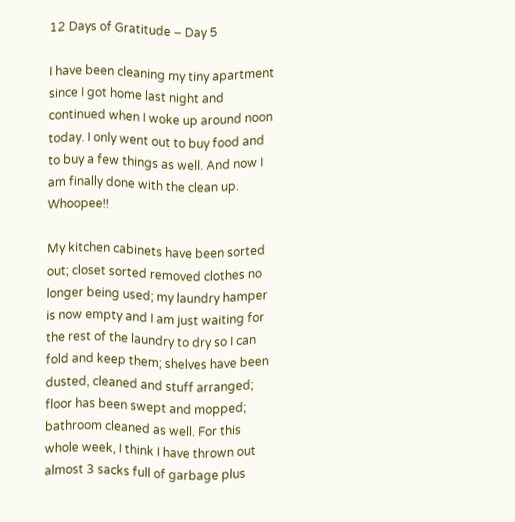12 Days of Gratitude – Day 5

I have been cleaning my tiny apartment since I got home last night and continued when I woke up around noon today. I only went out to buy food and to buy a few things as well. And now I am finally done with the clean up. Whoopee!!

My kitchen cabinets have been sorted out; closet sorted removed clothes no longer being used; my laundry hamper is now empty and I am just waiting for the rest of the laundry to dry so I can fold and keep them; shelves have been dusted, cleaned and stuff arranged; floor has been swept and mopped; bathroom cleaned as well. For this whole week, I think I have thrown out almost 3 sacks full of garbage plus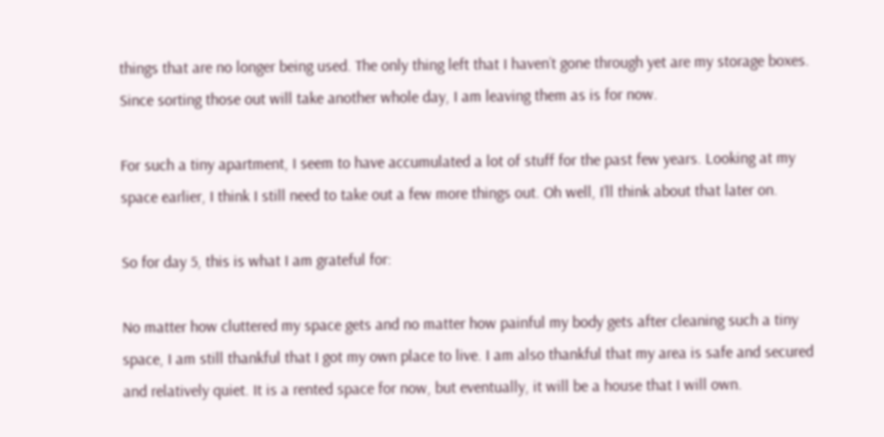things that are no longer being used. The only thing left that I haven’t gone through yet are my storage boxes. Since sorting those out will take another whole day, I am leaving them as is for now.

For such a tiny apartment, I seem to have accumulated a lot of stuff for the past few years. Looking at my space earlier, I think I still need to take out a few more things out. Oh well, I’ll think about that later on.

So for day 5, this is what I am grateful for:

No matter how cluttered my space gets and no matter how painful my body gets after cleaning such a tiny space, I am still thankful that I got my own place to live. I am also thankful that my area is safe and secured and relatively quiet. It is a rented space for now, but eventually, it will be a house that I will own.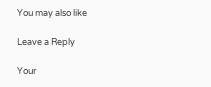You may also like

Leave a Reply

Your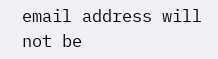email address will not be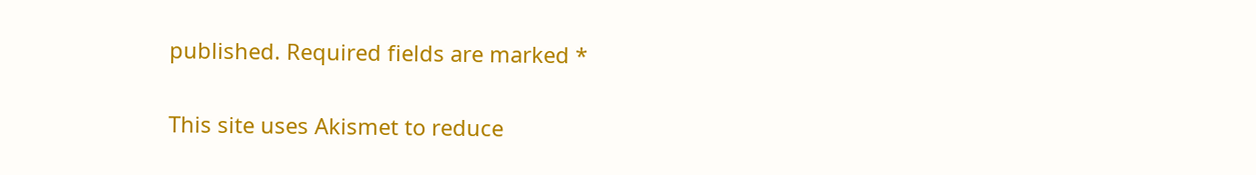published. Required fields are marked *

This site uses Akismet to reduce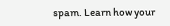spam. Learn how your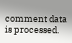comment data is processed.